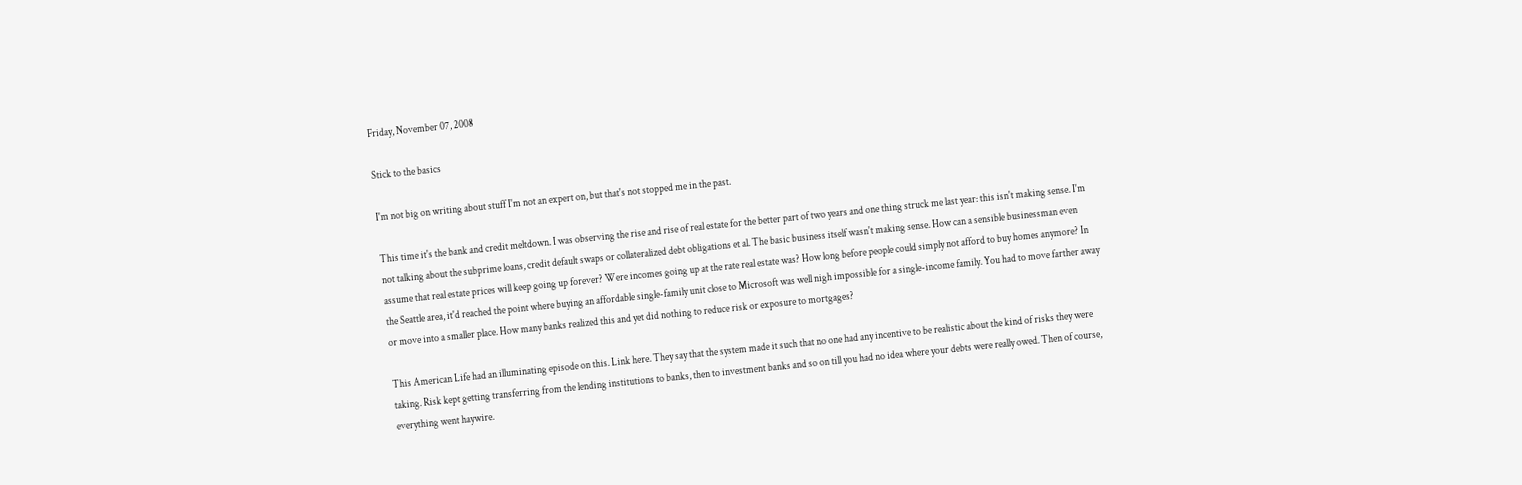Friday, November 07, 2008

Stick to the basics

I'm not big on writing about stuff I'm not an expert on, but that's not stopped me in the past.

This time it's the bank and credit meltdown. I was observing the rise and rise of real estate for the better part of two years and one thing struck me last year: this isn't making sense. I'm not talking about the subprime loans, credit default swaps or collateralized debt obligations et al. The basic business itself wasn't making sense. How can a sensible businessman even assume that real estate prices will keep going up forever? Were incomes going up at the rate real estate was? How long before people could simply not afford to buy homes anymore? In the Seattle area, it'd reached the point where buying an affordable single-family unit close to Microsoft was well nigh impossible for a single-income family. You had to move farther away or move into a smaller place. How many banks realized this and yet did nothing to reduce risk or exposure to mortgages?

This American Life had an illuminating episode on this. Link here. They say that the system made it such that no one had any incentive to be realistic about the kind of risks they were taking. Risk kept getting transferring from the lending institutions to banks, then to investment banks and so on till you had no idea where your debts were really owed. Then of course, everything went haywire.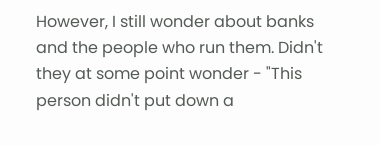However, I still wonder about banks and the people who run them. Didn't they at some point wonder - "This person didn't put down a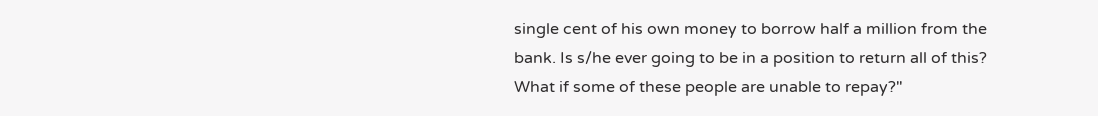single cent of his own money to borrow half a million from the bank. Is s/he ever going to be in a position to return all of this? What if some of these people are unable to repay?"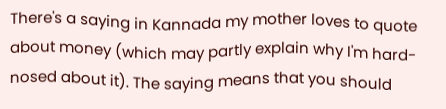There's a saying in Kannada my mother loves to quote about money (which may partly explain why I'm hard-nosed about it). The saying means that you should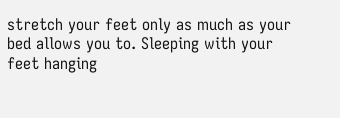stretch your feet only as much as your bed allows you to. Sleeping with your feet hanging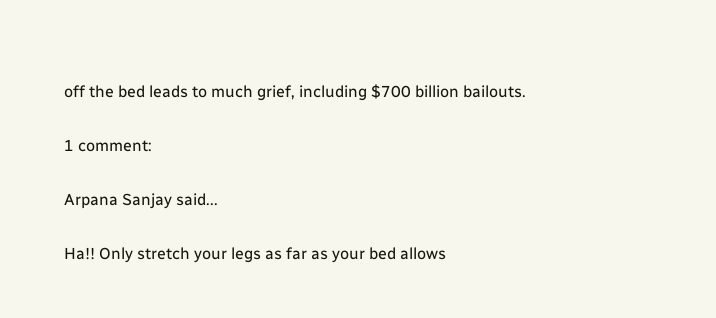off the bed leads to much grief, including $700 billion bailouts.

1 comment:

Arpana Sanjay said...

Ha!! Only stretch your legs as far as your bed allows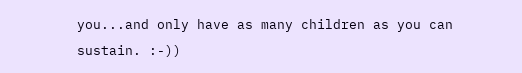you...and only have as many children as you can sustain. :-))